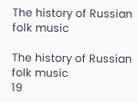The history of Russian folk music

The history of Russian folk music
19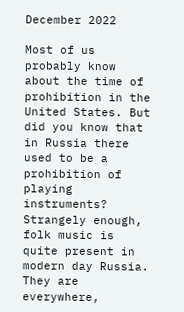December 2022

Most of us probably know about the time of prohibition in the United States. But did you know that in Russia there used to be a prohibition of playing instruments? Strangely enough, folk music is quite present in modern day Russia. They are everywhere,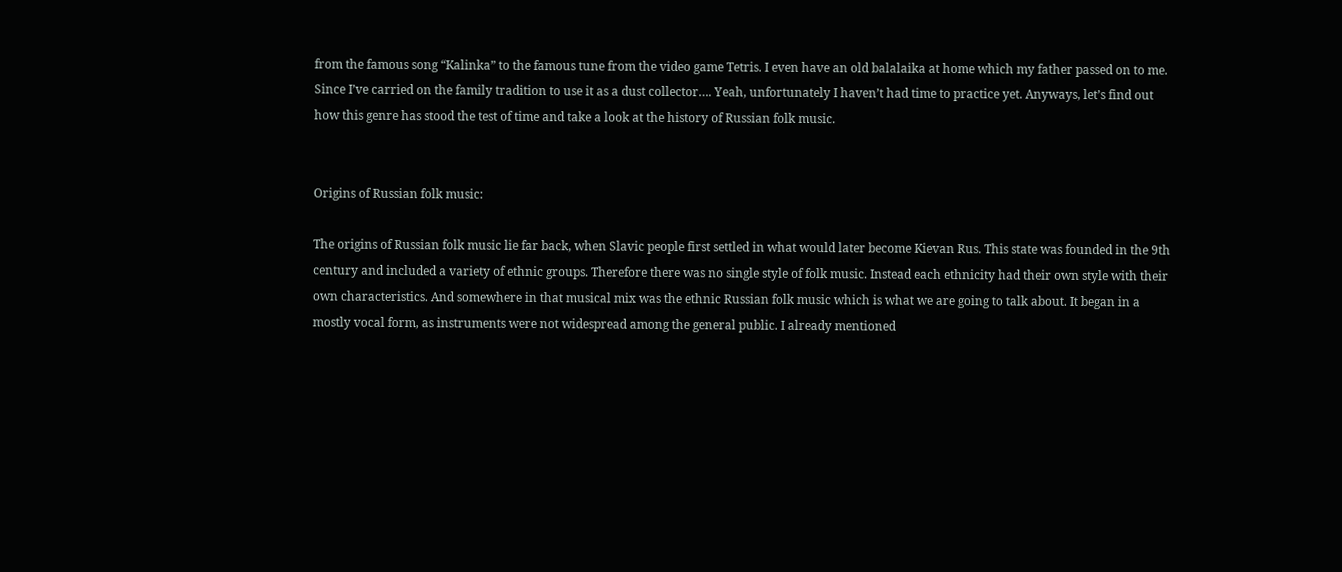from the famous song “Kalinka” to the famous tune from the video game Tetris. I even have an old balalaika at home which my father passed on to me. Since I’ve carried on the family tradition to use it as a dust collector…. Yeah, unfortunately I haven’t had time to practice yet. Anyways, let’s find out how this genre has stood the test of time and take a look at the history of Russian folk music.


Origins of Russian folk music:

The origins of Russian folk music lie far back, when Slavic people first settled in what would later become Kievan Rus. This state was founded in the 9th century and included a variety of ethnic groups. Therefore there was no single style of folk music. Instead each ethnicity had their own style with their own characteristics. And somewhere in that musical mix was the ethnic Russian folk music which is what we are going to talk about. It began in a mostly vocal form, as instruments were not widespread among the general public. I already mentioned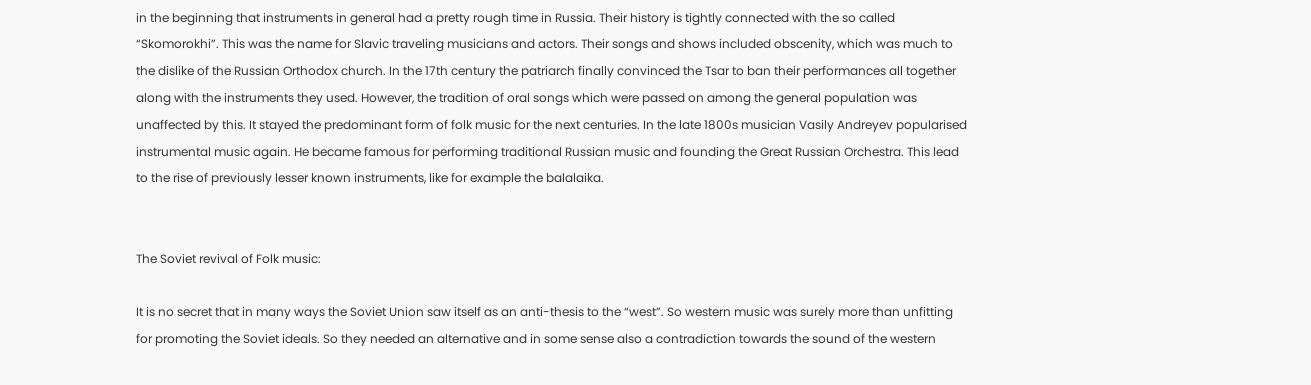in the beginning that instruments in general had a pretty rough time in Russia. Their history is tightly connected with the so called “Skomorokhi”. This was the name for Slavic traveling musicians and actors. Their songs and shows included obscenity, which was much to the dislike of the Russian Orthodox church. In the 17th century the patriarch finally convinced the Tsar to ban their performances all together along with the instruments they used. However, the tradition of oral songs which were passed on among the general population was unaffected by this. It stayed the predominant form of folk music for the next centuries. In the late 1800s musician Vasily Andreyev popularised instrumental music again. He became famous for performing traditional Russian music and founding the Great Russian Orchestra. This lead to the rise of previously lesser known instruments, like for example the balalaika.


The Soviet revival of Folk music:

It is no secret that in many ways the Soviet Union saw itself as an anti-thesis to the “west”. So western music was surely more than unfitting for promoting the Soviet ideals. So they needed an alternative and in some sense also a contradiction towards the sound of the western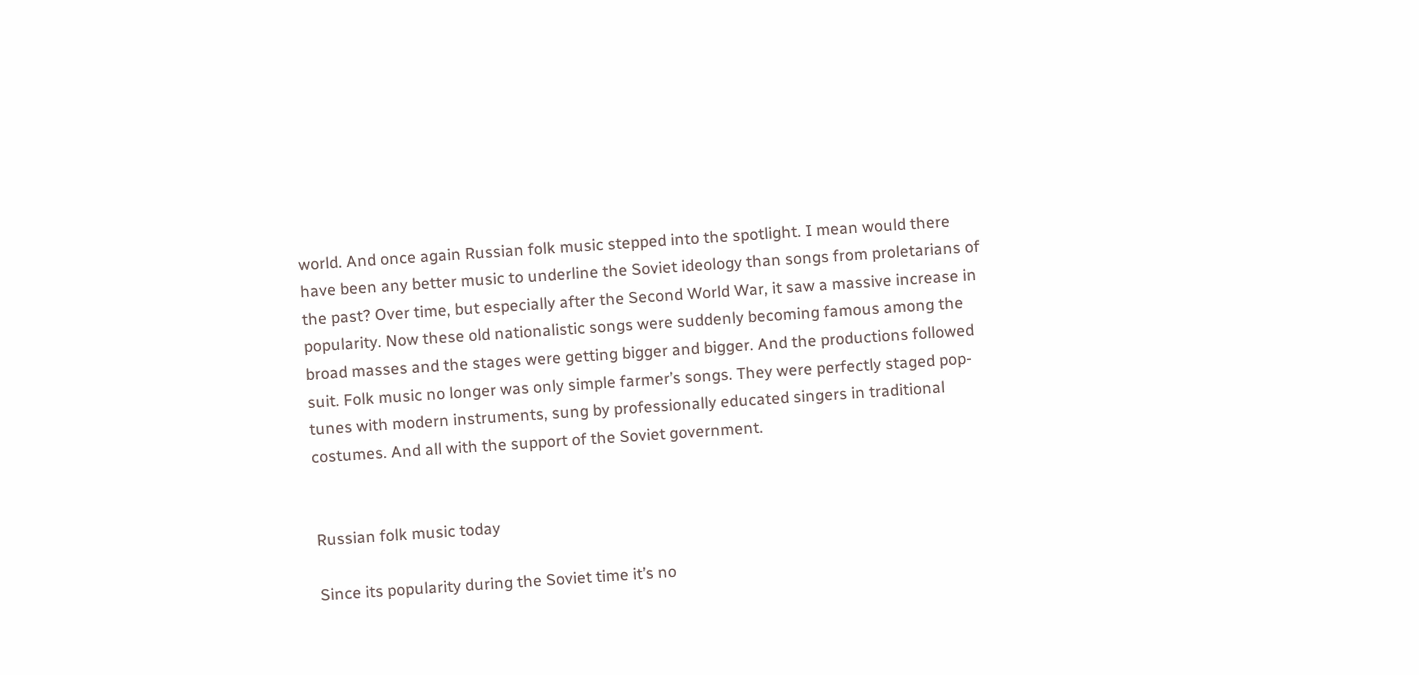world. And once again Russian folk music stepped into the spotlight. I mean would there have been any better music to underline the Soviet ideology than songs from proletarians of the past? Over time, but especially after the Second World War, it saw a massive increase in popularity. Now these old nationalistic songs were suddenly becoming famous among the broad masses and the stages were getting bigger and bigger. And the productions followed suit. Folk music no longer was only simple farmer’s songs. They were perfectly staged pop-tunes with modern instruments, sung by professionally educated singers in traditional costumes. And all with the support of the Soviet government.


Russian folk music today

Since its popularity during the Soviet time it’s no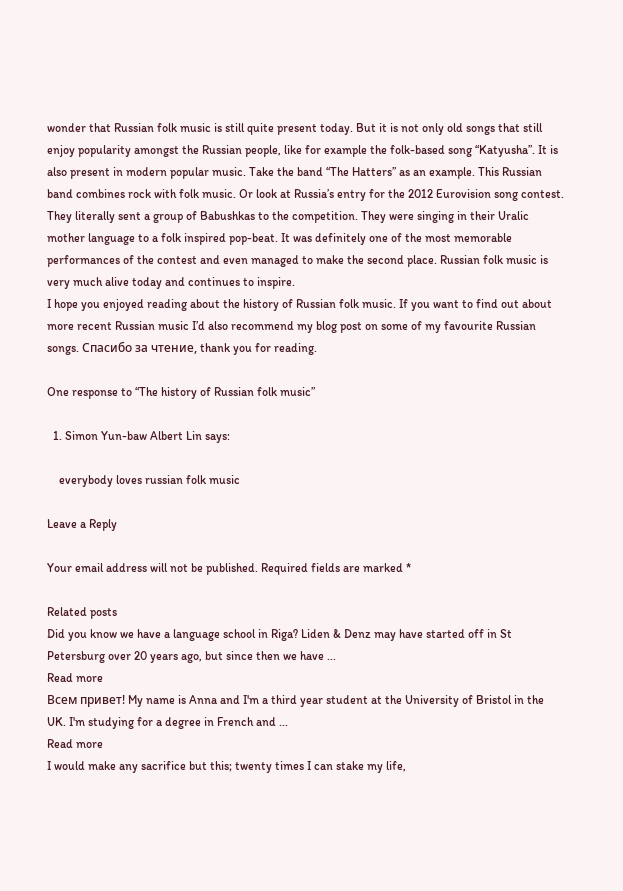wonder that Russian folk music is still quite present today. But it is not only old songs that still enjoy popularity amongst the Russian people, like for example the folk-based song “Katyusha”. It is also present in modern popular music. Take the band “The Hatters” as an example. This Russian band combines rock with folk music. Or look at Russia’s entry for the 2012 Eurovision song contest. They literally sent a group of Babushkas to the competition. They were singing in their Uralic mother language to a folk inspired pop-beat. It was definitely one of the most memorable performances of the contest and even managed to make the second place. Russian folk music is very much alive today and continues to inspire.
I hope you enjoyed reading about the history of Russian folk music. If you want to find out about more recent Russian music I’d also recommend my blog post on some of my favourite Russian songs. Спасибо за чтение, thank you for reading.

One response to “The history of Russian folk music”

  1. Simon Yun-baw Albert Lin says:

    everybody loves russian folk music

Leave a Reply

Your email address will not be published. Required fields are marked *

Related posts
Did you know we have a language school in Riga? Liden & Denz may have started off in St Petersburg over 20 years ago, but since then we have ...
Read more
Всем привет! My name is Anna and I'm a third year student at the University of Bristol in the UK. I'm studying for a degree in French and ...
Read more
I would make any sacrifice but this; twenty times I can stake my life,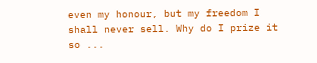even my honour, but my freedom I shall never sell. Why do I prize it so ...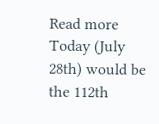Read more
Today (July 28th) would be the 112th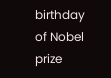birthday of Nobel prize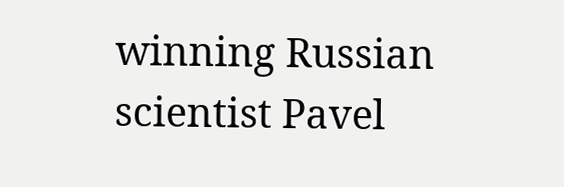winning Russian scientist Pavel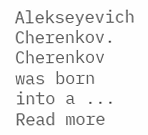Alekseyevich Cherenkov. Cherenkov was born into a ...
Read more